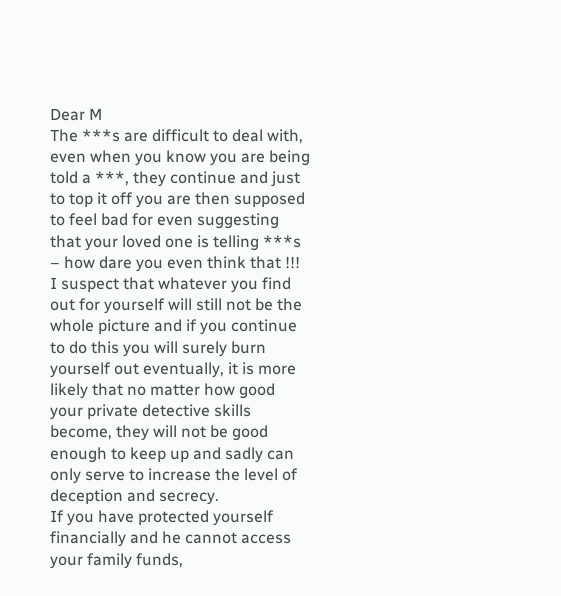Dear M
The ***s are difficult to deal with, even when you know you are being told a ***, they continue and just to top it off you are then supposed to feel bad for even suggesting that your loved one is telling ***s – how dare you even think that !!! I suspect that whatever you find out for yourself will still not be the whole picture and if you continue to do this you will surely burn yourself out eventually, it is more likely that no matter how good your private detective skills become, they will not be good enough to keep up and sadly can only serve to increase the level of deception and secrecy.
If you have protected yourself financially and he cannot access your family funds,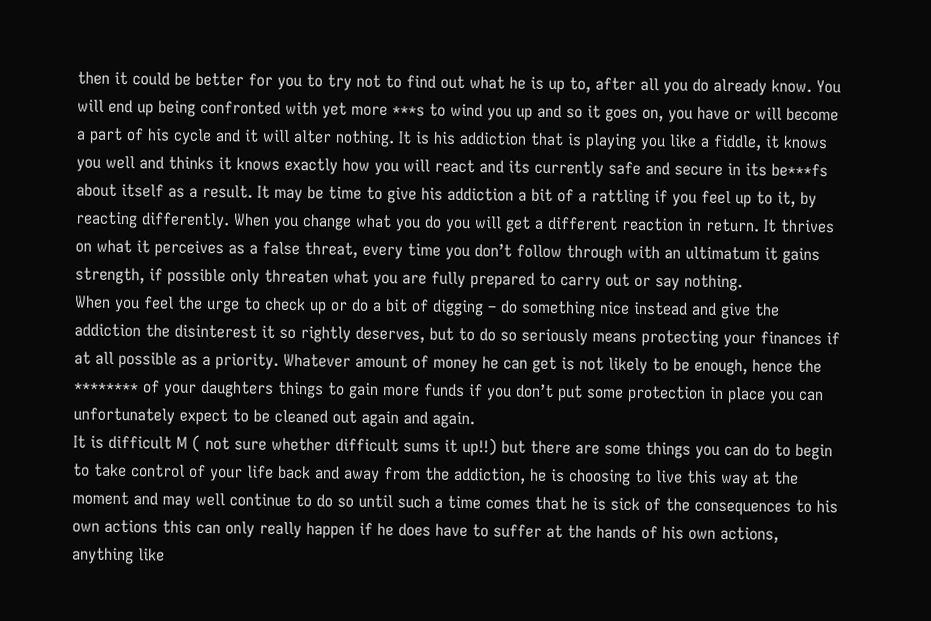then it could be better for you to try not to find out what he is up to, after all you do already know. You will end up being confronted with yet more ***s to wind you up and so it goes on, you have or will become a part of his cycle and it will alter nothing. It is his addiction that is playing you like a fiddle, it knows you well and thinks it knows exactly how you will react and its currently safe and secure in its be***fs about itself as a result. It may be time to give his addiction a bit of a rattling if you feel up to it, by reacting differently. When you change what you do you will get a different reaction in return. It thrives on what it perceives as a false threat, every time you don’t follow through with an ultimatum it gains strength, if possible only threaten what you are fully prepared to carry out or say nothing.
When you feel the urge to check up or do a bit of digging – do something nice instead and give the addiction the disinterest it so rightly deserves, but to do so seriously means protecting your finances if at all possible as a priority. Whatever amount of money he can get is not likely to be enough, hence the ******** of your daughters things to gain more funds if you don’t put some protection in place you can unfortunately expect to be cleaned out again and again.
It is difficult M ( not sure whether difficult sums it up!!) but there are some things you can do to begin to take control of your life back and away from the addiction, he is choosing to live this way at the moment and may well continue to do so until such a time comes that he is sick of the consequences to his own actions this can only really happen if he does have to suffer at the hands of his own actions, anything like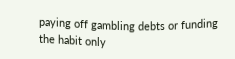paying off gambling debts or funding the habit only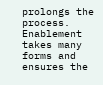prolongs the process. Enablement takes many forms and ensures the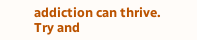addiction can thrive.
Try and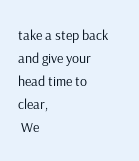take a step back and give your head time to clear,
 We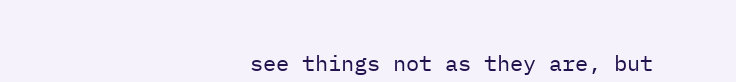see things not as they are, but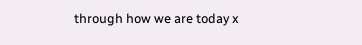through how we are today x